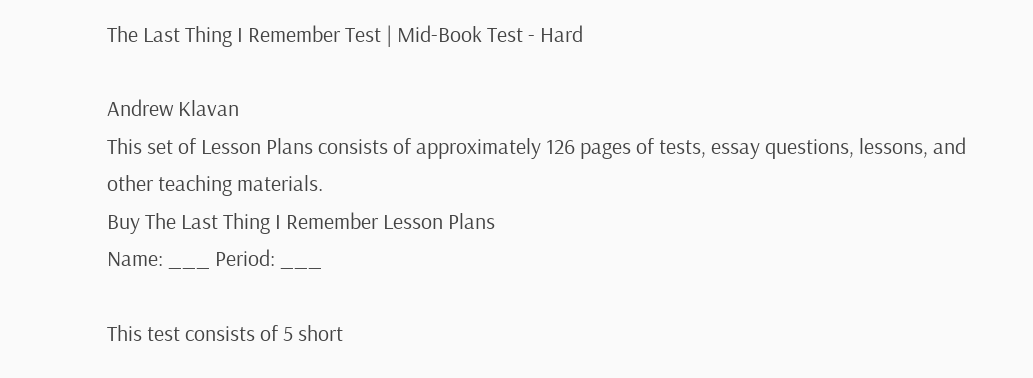The Last Thing I Remember Test | Mid-Book Test - Hard

Andrew Klavan
This set of Lesson Plans consists of approximately 126 pages of tests, essay questions, lessons, and other teaching materials.
Buy The Last Thing I Remember Lesson Plans
Name: ___ Period: ___

This test consists of 5 short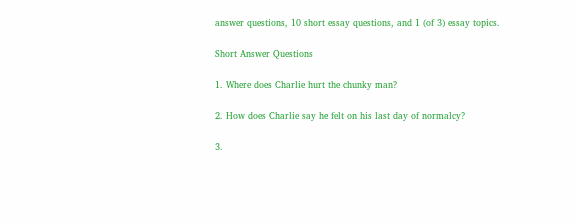answer questions, 10 short essay questions, and 1 (of 3) essay topics.

Short Answer Questions

1. Where does Charlie hurt the chunky man?

2. How does Charlie say he felt on his last day of normalcy?

3.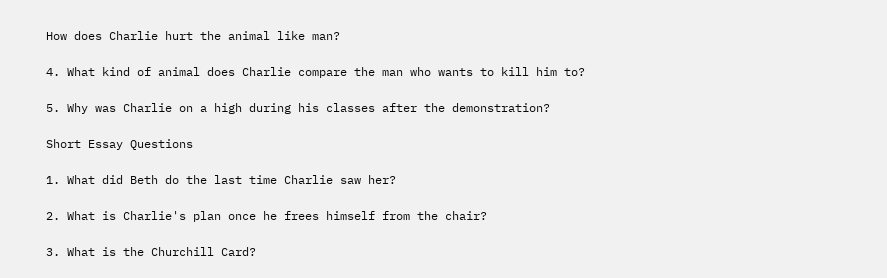How does Charlie hurt the animal like man?

4. What kind of animal does Charlie compare the man who wants to kill him to?

5. Why was Charlie on a high during his classes after the demonstration?

Short Essay Questions

1. What did Beth do the last time Charlie saw her?

2. What is Charlie's plan once he frees himself from the chair?

3. What is the Churchill Card?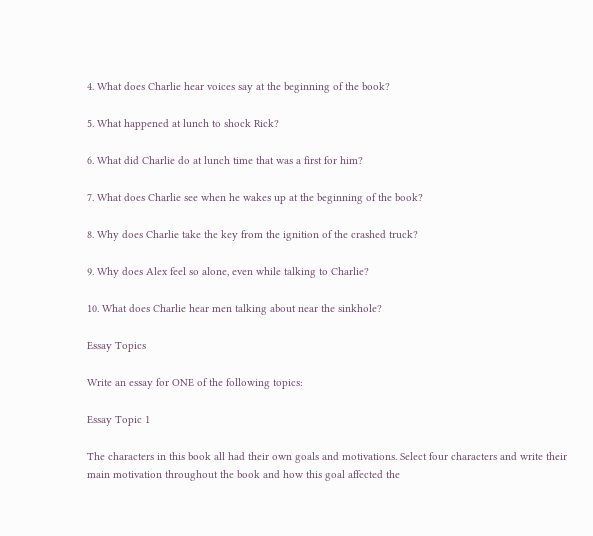4. What does Charlie hear voices say at the beginning of the book?

5. What happened at lunch to shock Rick?

6. What did Charlie do at lunch time that was a first for him?

7. What does Charlie see when he wakes up at the beginning of the book?

8. Why does Charlie take the key from the ignition of the crashed truck?

9. Why does Alex feel so alone, even while talking to Charlie?

10. What does Charlie hear men talking about near the sinkhole?

Essay Topics

Write an essay for ONE of the following topics:

Essay Topic 1

The characters in this book all had their own goals and motivations. Select four characters and write their main motivation throughout the book and how this goal affected the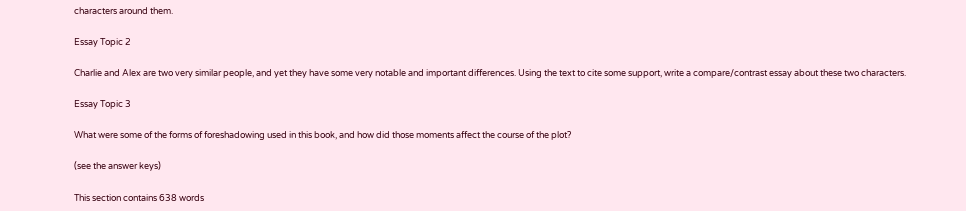characters around them.

Essay Topic 2

Charlie and Alex are two very similar people, and yet they have some very notable and important differences. Using the text to cite some support, write a compare/contrast essay about these two characters.

Essay Topic 3

What were some of the forms of foreshadowing used in this book, and how did those moments affect the course of the plot?

(see the answer keys)

This section contains 638 words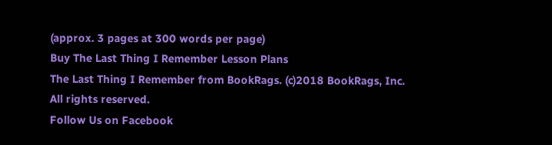(approx. 3 pages at 300 words per page)
Buy The Last Thing I Remember Lesson Plans
The Last Thing I Remember from BookRags. (c)2018 BookRags, Inc. All rights reserved.
Follow Us on Facebook